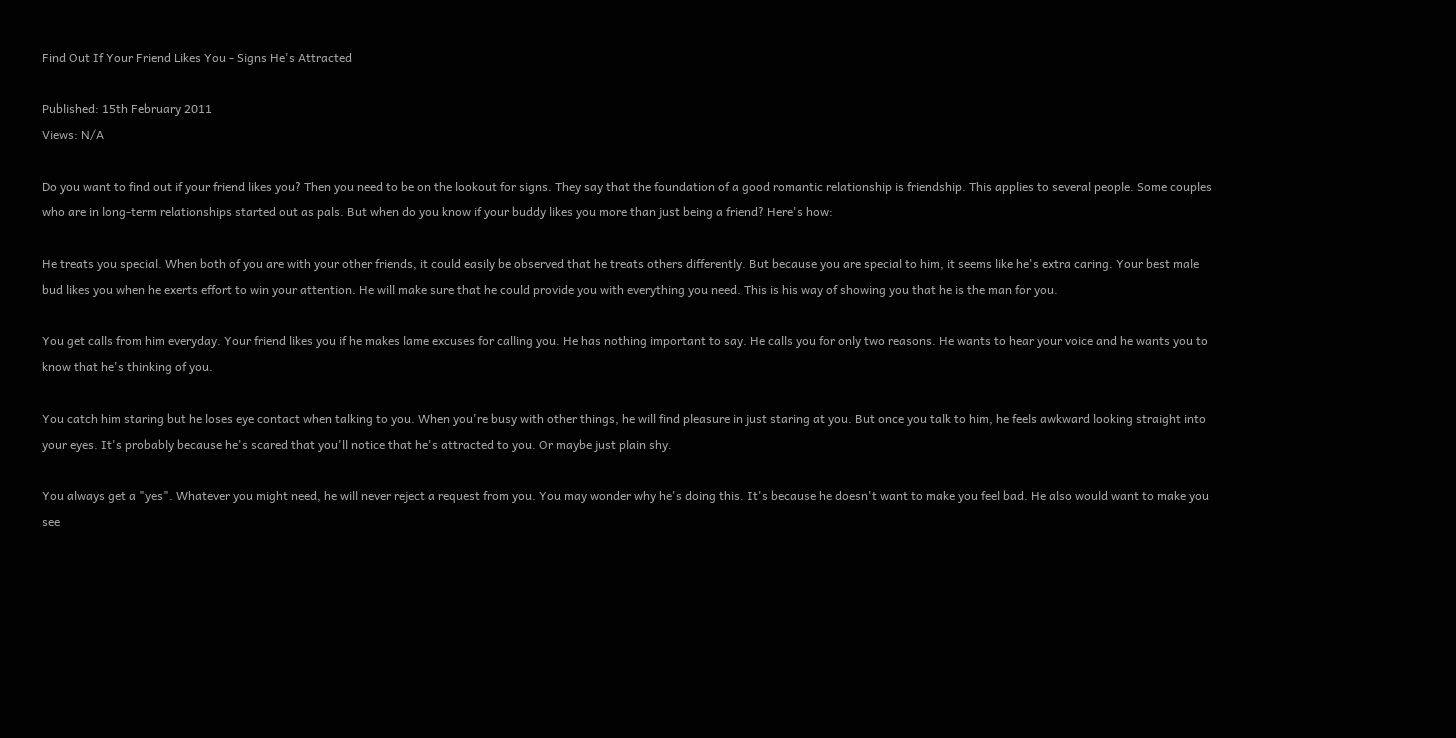Find Out If Your Friend Likes You - Signs He's Attracted

Published: 15th February 2011
Views: N/A

Do you want to find out if your friend likes you? Then you need to be on the lookout for signs. They say that the foundation of a good romantic relationship is friendship. This applies to several people. Some couples who are in long-term relationships started out as pals. But when do you know if your buddy likes you more than just being a friend? Here's how:

He treats you special. When both of you are with your other friends, it could easily be observed that he treats others differently. But because you are special to him, it seems like he's extra caring. Your best male bud likes you when he exerts effort to win your attention. He will make sure that he could provide you with everything you need. This is his way of showing you that he is the man for you.

You get calls from him everyday. Your friend likes you if he makes lame excuses for calling you. He has nothing important to say. He calls you for only two reasons. He wants to hear your voice and he wants you to know that he's thinking of you.

You catch him staring but he loses eye contact when talking to you. When you're busy with other things, he will find pleasure in just staring at you. But once you talk to him, he feels awkward looking straight into your eyes. It's probably because he's scared that you'll notice that he's attracted to you. Or maybe just plain shy.

You always get a "yes". Whatever you might need, he will never reject a request from you. You may wonder why he's doing this. It's because he doesn't want to make you feel bad. He also would want to make you see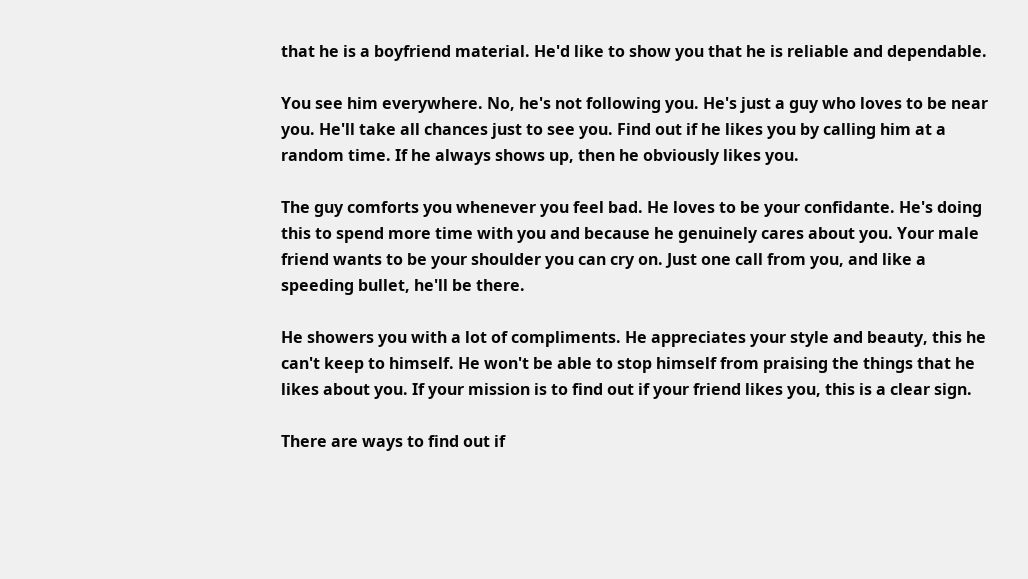that he is a boyfriend material. He'd like to show you that he is reliable and dependable.

You see him everywhere. No, he's not following you. He's just a guy who loves to be near you. He'll take all chances just to see you. Find out if he likes you by calling him at a random time. If he always shows up, then he obviously likes you.

The guy comforts you whenever you feel bad. He loves to be your confidante. He's doing this to spend more time with you and because he genuinely cares about you. Your male friend wants to be your shoulder you can cry on. Just one call from you, and like a speeding bullet, he'll be there.

He showers you with a lot of compliments. He appreciates your style and beauty, this he can't keep to himself. He won't be able to stop himself from praising the things that he likes about you. If your mission is to find out if your friend likes you, this is a clear sign.

There are ways to find out if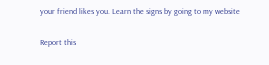your friend likes you. Learn the signs by going to my website

Report this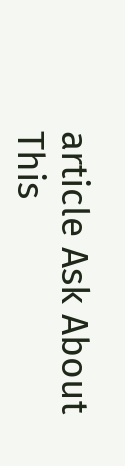article Ask About This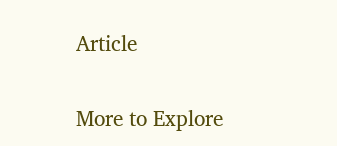Article

More to Explore